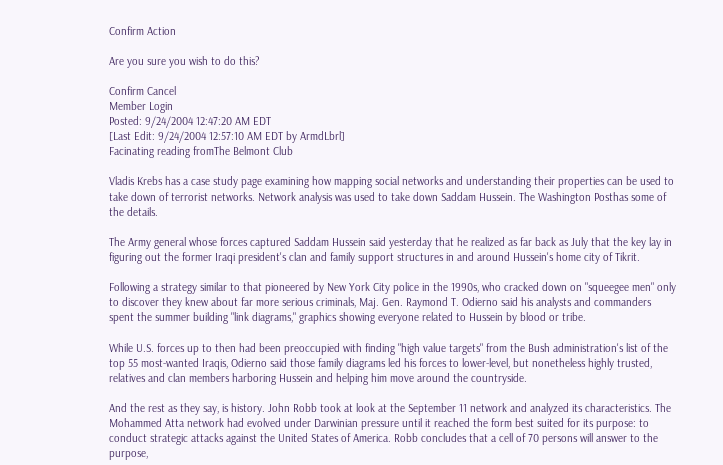Confirm Action

Are you sure you wish to do this?

Confirm Cancel
Member Login
Posted: 9/24/2004 12:47:20 AM EDT
[Last Edit: 9/24/2004 12:57:10 AM EDT by ArmdLbrl]
Facinating reading fromThe Belmont Club

Vladis Krebs has a case study page examining how mapping social networks and understanding their properties can be used to take down of terrorist networks. Network analysis was used to take down Saddam Hussein. The Washington Posthas some of the details.

The Army general whose forces captured Saddam Hussein said yesterday that he realized as far back as July that the key lay in figuring out the former Iraqi president's clan and family support structures in and around Hussein's home city of Tikrit.

Following a strategy similar to that pioneered by New York City police in the 1990s, who cracked down on "squeegee men" only to discover they knew about far more serious criminals, Maj. Gen. Raymond T. Odierno said his analysts and commanders spent the summer building "link diagrams," graphics showing everyone related to Hussein by blood or tribe.

While U.S. forces up to then had been preoccupied with finding "high value targets" from the Bush administration's list of the top 55 most-wanted Iraqis, Odierno said those family diagrams led his forces to lower-level, but nonetheless highly trusted, relatives and clan members harboring Hussein and helping him move around the countryside.

And the rest as they say, is history. John Robb took at look at the September 11 network and analyzed its characteristics. The Mohammed Atta network had evolved under Darwinian pressure until it reached the form best suited for its purpose: to conduct strategic attacks against the United States of America. Robb concludes that a cell of 70 persons will answer to the purpose,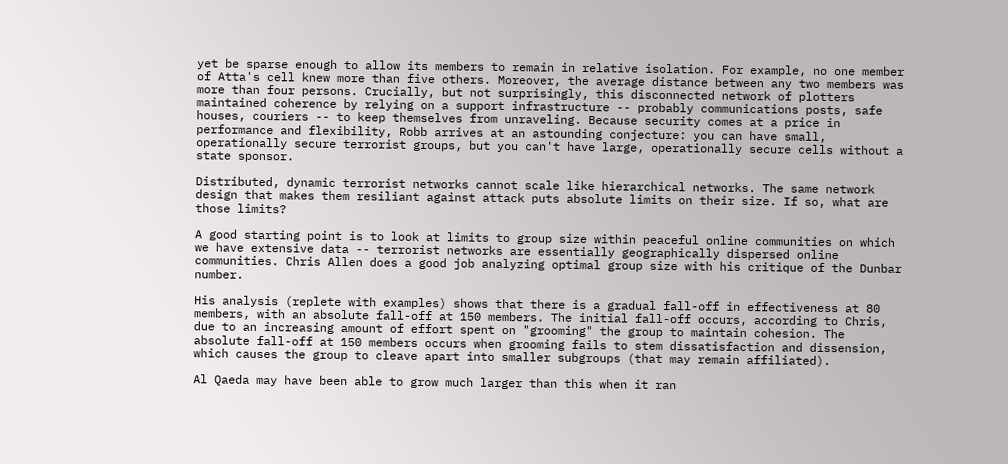yet be sparse enough to allow its members to remain in relative isolation. For example, no one member of Atta's cell knew more than five others. Moreover, the average distance between any two members was more than four persons. Crucially, but not surprisingly, this disconnected network of plotters maintained coherence by relying on a support infrastructure -- probably communications posts, safe houses, couriers -- to keep themselves from unraveling. Because security comes at a price in performance and flexibility, Robb arrives at an astounding conjecture: you can have small, operationally secure terrorist groups, but you can't have large, operationally secure cells without a state sponsor.

Distributed, dynamic terrorist networks cannot scale like hierarchical networks. The same network design that makes them resiliant against attack puts absolute limits on their size. If so, what are those limits?

A good starting point is to look at limits to group size within peaceful online communities on which we have extensive data -- terrorist networks are essentially geographically dispersed online communities. Chris Allen does a good job analyzing optimal group size with his critique of the Dunbar number.

His analysis (replete with examples) shows that there is a gradual fall-off in effectiveness at 80 members, with an absolute fall-off at 150 members. The initial fall-off occurs, according to Chris, due to an increasing amount of effort spent on "grooming" the group to maintain cohesion. The absolute fall-off at 150 members occurs when grooming fails to stem dissatisfaction and dissension, which causes the group to cleave apart into smaller subgroups (that may remain affiliated).

Al Qaeda may have been able to grow much larger than this when it ran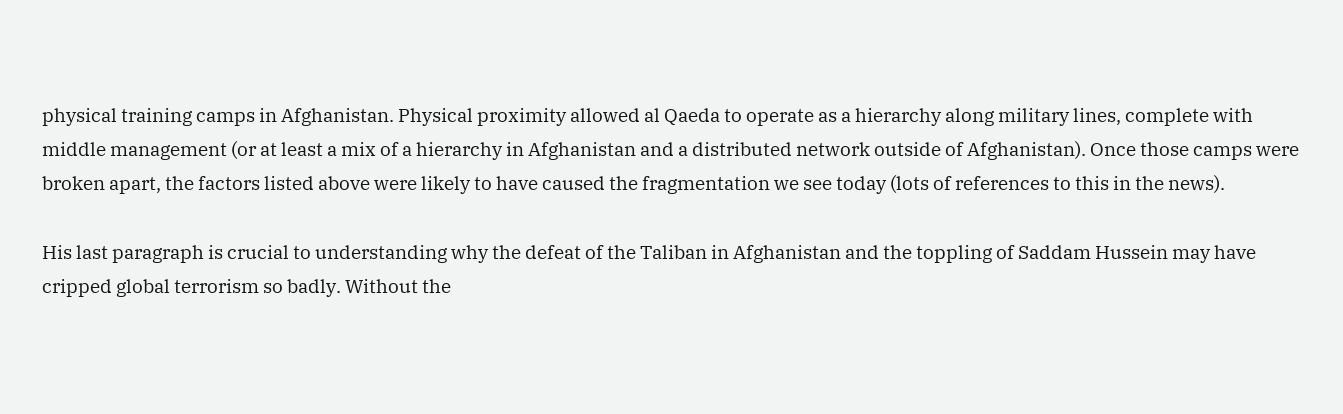physical training camps in Afghanistan. Physical proximity allowed al Qaeda to operate as a hierarchy along military lines, complete with middle management (or at least a mix of a hierarchy in Afghanistan and a distributed network outside of Afghanistan). Once those camps were broken apart, the factors listed above were likely to have caused the fragmentation we see today (lots of references to this in the news).

His last paragraph is crucial to understanding why the defeat of the Taliban in Afghanistan and the toppling of Saddam Hussein may have cripped global terrorism so badly. Without the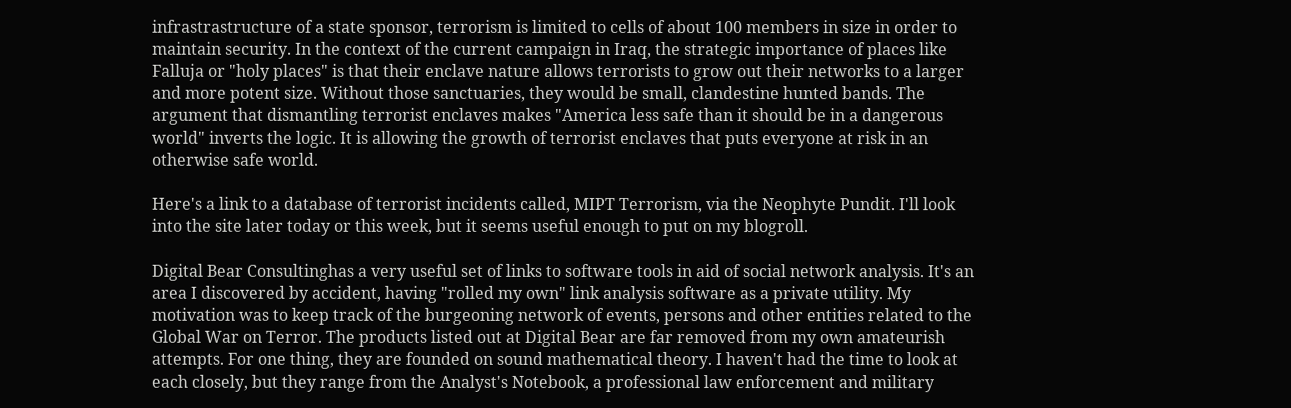infrastrastructure of a state sponsor, terrorism is limited to cells of about 100 members in size in order to maintain security. In the context of the current campaign in Iraq, the strategic importance of places like Falluja or "holy places" is that their enclave nature allows terrorists to grow out their networks to a larger and more potent size. Without those sanctuaries, they would be small, clandestine hunted bands. The argument that dismantling terrorist enclaves makes "America less safe than it should be in a dangerous world" inverts the logic. It is allowing the growth of terrorist enclaves that puts everyone at risk in an otherwise safe world.

Here's a link to a database of terrorist incidents called, MIPT Terrorism, via the Neophyte Pundit. I'll look into the site later today or this week, but it seems useful enough to put on my blogroll.

Digital Bear Consultinghas a very useful set of links to software tools in aid of social network analysis. It's an area I discovered by accident, having "rolled my own" link analysis software as a private utility. My motivation was to keep track of the burgeoning network of events, persons and other entities related to the Global War on Terror. The products listed out at Digital Bear are far removed from my own amateurish attempts. For one thing, they are founded on sound mathematical theory. I haven't had the time to look at each closely, but they range from the Analyst's Notebook, a professional law enforcement and military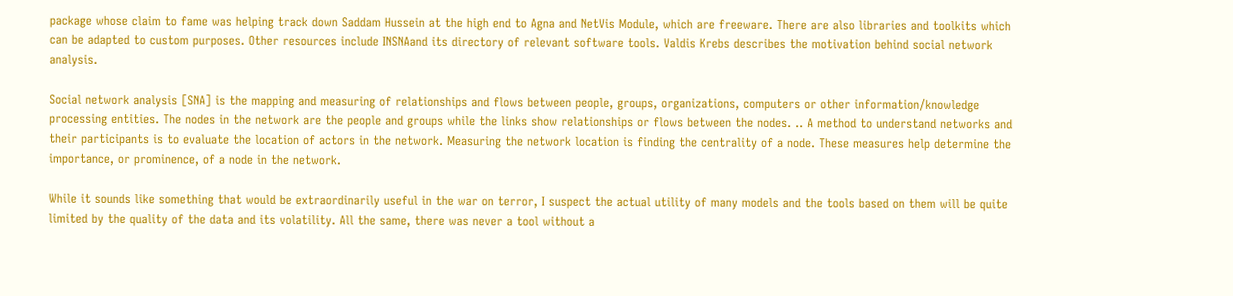package whose claim to fame was helping track down Saddam Hussein at the high end to Agna and NetVis Module, which are freeware. There are also libraries and toolkits which can be adapted to custom purposes. Other resources include INSNAand its directory of relevant software tools. Valdis Krebs describes the motivation behind social network analysis.

Social network analysis [SNA] is the mapping and measuring of relationships and flows between people, groups, organizations, computers or other information/knowledge processing entities. The nodes in the network are the people and groups while the links show relationships or flows between the nodes. .. A method to understand networks and their participants is to evaluate the location of actors in the network. Measuring the network location is finding the centrality of a node. These measures help determine the importance, or prominence, of a node in the network.

While it sounds like something that would be extraordinarily useful in the war on terror, I suspect the actual utility of many models and the tools based on them will be quite limited by the quality of the data and its volatility. All the same, there was never a tool without a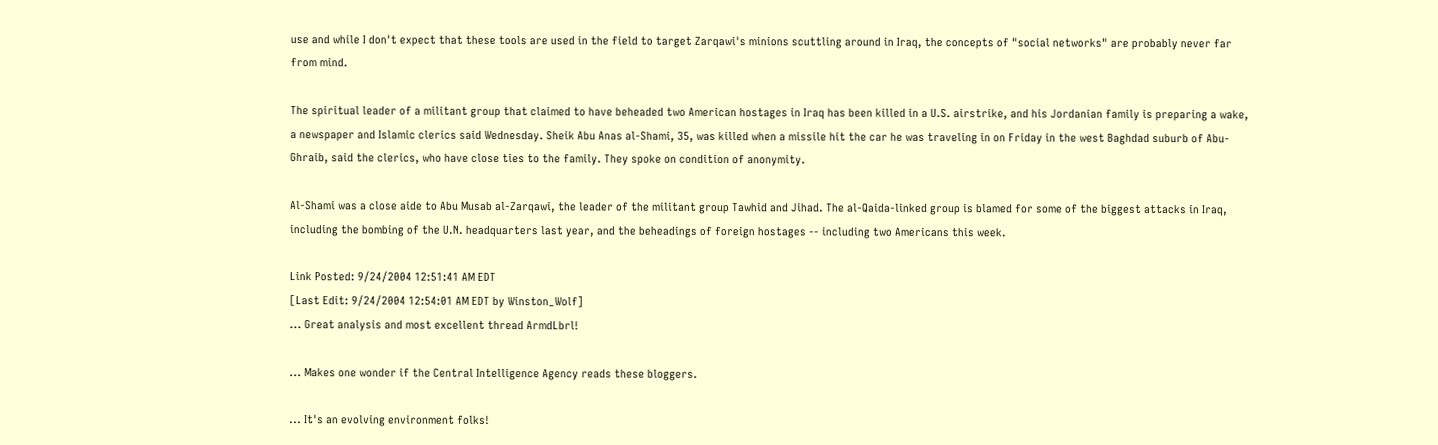use and while I don't expect that these tools are used in the field to target Zarqawi's minions scuttling around in Iraq, the concepts of "social networks" are probably never far from mind.

The spiritual leader of a militant group that claimed to have beheaded two American hostages in Iraq has been killed in a U.S. airstrike, and his Jordanian family is preparing a wake, a newspaper and Islamic clerics said Wednesday. Sheik Abu Anas al-Shami, 35, was killed when a missile hit the car he was traveling in on Friday in the west Baghdad suburb of Abu-Ghraib, said the clerics, who have close ties to the family. They spoke on condition of anonymity.

Al-Shami was a close aide to Abu Musab al-Zarqawi, the leader of the militant group Tawhid and Jihad. The al-Qaida-linked group is blamed for some of the biggest attacks in Iraq, including the bombing of the U.N. headquarters last year, and the beheadings of foreign hostages -- including two Americans this week.

Link Posted: 9/24/2004 12:51:41 AM EDT
[Last Edit: 9/24/2004 12:54:01 AM EDT by Winston_Wolf]
... Great analysis and most excellent thread ArmdLbrl!

... Makes one wonder if the Central Intelligence Agency reads these bloggers.

... It's an evolving environment folks!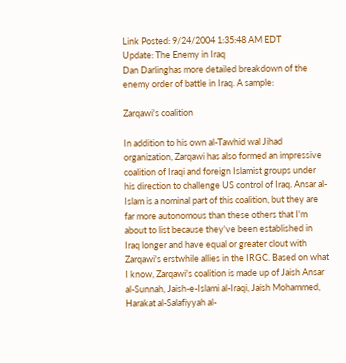Link Posted: 9/24/2004 1:35:48 AM EDT
Update: The Enemy in Iraq
Dan Darlinghas more detailed breakdown of the enemy order of battle in Iraq. A sample:

Zarqawi's coalition

In addition to his own al-Tawhid wal Jihad organization, Zarqawi has also formed an impressive coalition of Iraqi and foreign Islamist groups under his direction to challenge US control of Iraq. Ansar al-Islam is a nominal part of this coalition, but they are far more autonomous than these others that I'm about to list because they've been established in Iraq longer and have equal or greater clout with Zarqawi's erstwhile allies in the IRGC. Based on what I know, Zarqawi's coalition is made up of Jaish Ansar al-Sunnah, Jaish-e-Islami al-Iraqi, Jaish Mohammed, Harakat al-Salafiyyah al-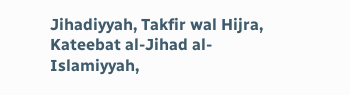Jihadiyyah, Takfir wal Hijra, Kateebat al-Jihad al-Islamiyyah,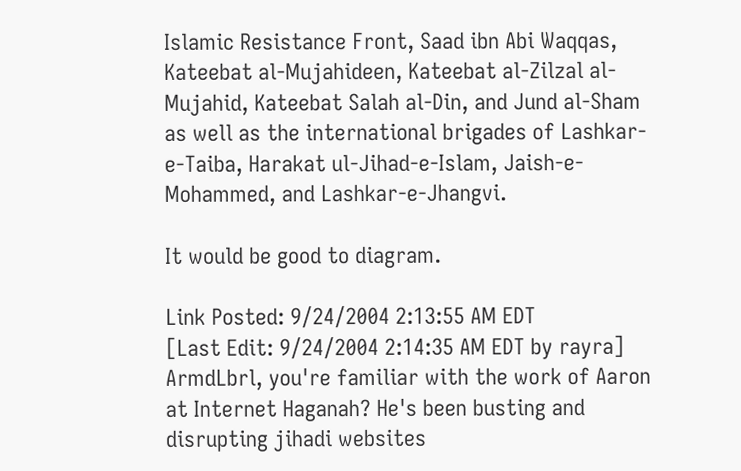Islamic Resistance Front, Saad ibn Abi Waqqas, Kateebat al-Mujahideen, Kateebat al-Zilzal al-Mujahid, Kateebat Salah al-Din, and Jund al-Sham as well as the international brigades of Lashkar-e-Taiba, Harakat ul-Jihad-e-Islam, Jaish-e-Mohammed, and Lashkar-e-Jhangvi.

It would be good to diagram.

Link Posted: 9/24/2004 2:13:55 AM EDT
[Last Edit: 9/24/2004 2:14:35 AM EDT by rayra]
ArmdLbrl, you're familiar with the work of Aaron at Internet Haganah? He's been busting and disrupting jihadi websites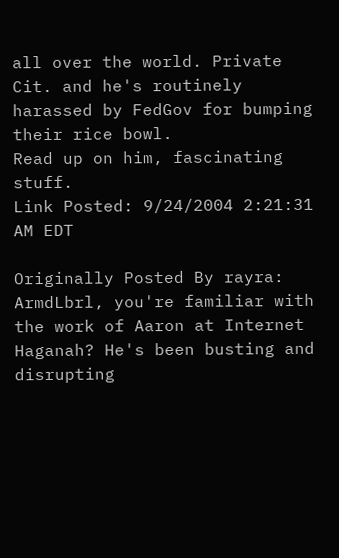all over the world. Private Cit. and he's routinely harassed by FedGov for bumping their rice bowl.
Read up on him, fascinating stuff.
Link Posted: 9/24/2004 2:21:31 AM EDT

Originally Posted By rayra:
ArmdLbrl, you're familiar with the work of Aaron at Internet Haganah? He's been busting and disrupting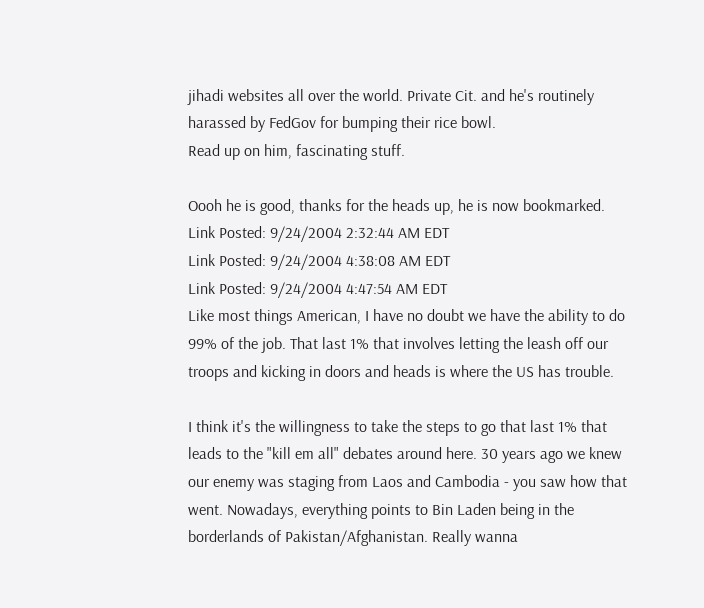jihadi websites all over the world. Private Cit. and he's routinely harassed by FedGov for bumping their rice bowl.
Read up on him, fascinating stuff.

Oooh he is good, thanks for the heads up, he is now bookmarked.
Link Posted: 9/24/2004 2:32:44 AM EDT
Link Posted: 9/24/2004 4:38:08 AM EDT
Link Posted: 9/24/2004 4:47:54 AM EDT
Like most things American, I have no doubt we have the ability to do 99% of the job. That last 1% that involves letting the leash off our troops and kicking in doors and heads is where the US has trouble.

I think it's the willingness to take the steps to go that last 1% that leads to the "kill em all" debates around here. 30 years ago we knew our enemy was staging from Laos and Cambodia - you saw how that went. Nowadays, everything points to Bin Laden being in the borderlands of Pakistan/Afghanistan. Really wanna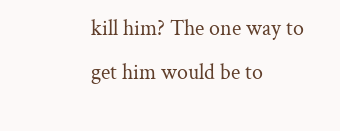kill him? The one way to get him would be to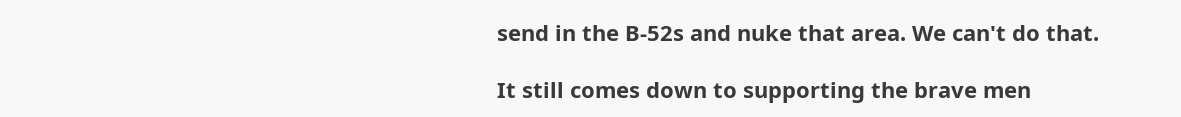send in the B-52s and nuke that area. We can't do that.

It still comes down to supporting the brave men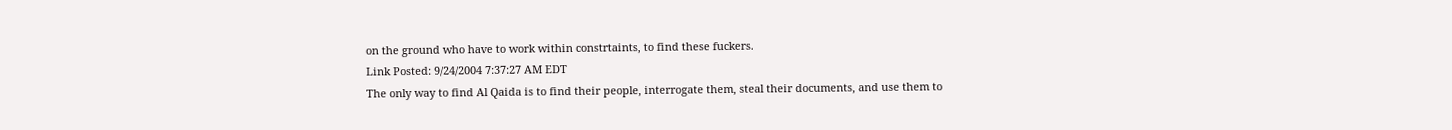on the ground who have to work within constrtaints, to find these fuckers.
Link Posted: 9/24/2004 7:37:27 AM EDT
The only way to find Al Qaida is to find their people, interrogate them, steal their documents, and use them to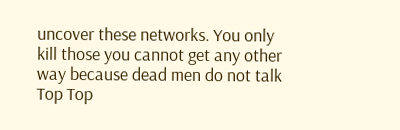uncover these networks. You only kill those you cannot get any other way because dead men do not talk
Top Top